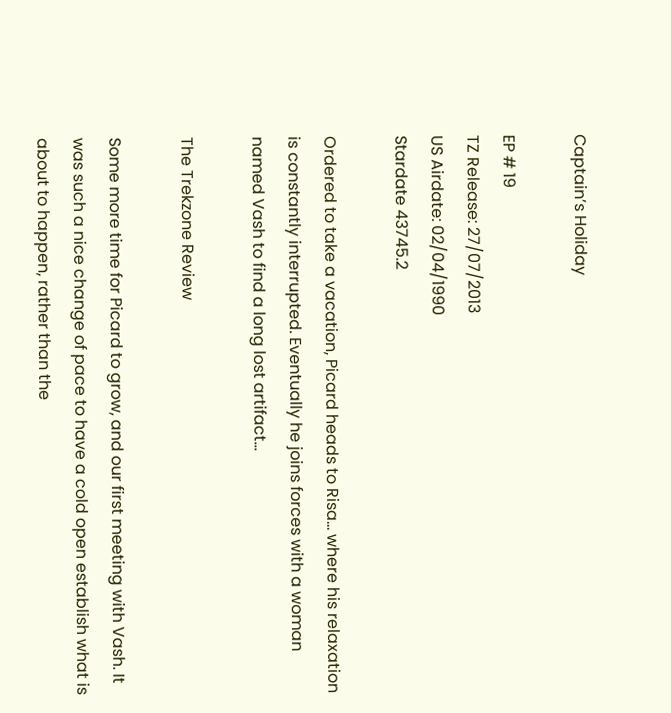Captain’s Holiday

EP # 19
TZ Release: 27/07/2013
US Airdate: 02/04/1990
Stardate 43745.2

Ordered to take a vacation, Picard heads to Risa… where his relaxation is constantly interrupted. Eventually he joins forces with a woman named Vash to find a long lost artifact…

The Trekzone Review

Some more time for Picard to grow, and our first meeting with Vash. It was such a nice change of pace to have a cold open establish what is about to happen, rather than the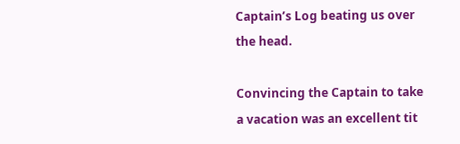Captain’s Log beating us over the head.

Convincing the Captain to take a vacation was an excellent tit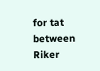for tat between Riker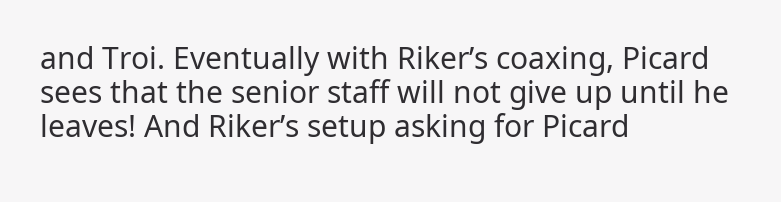and Troi. Eventually with Riker’s coaxing, Picard sees that the senior staff will not give up until he leaves! And Riker’s setup asking for Picard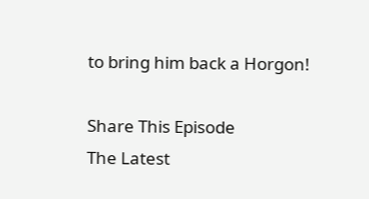to bring him back a Horgon!

Share This Episode
The Latest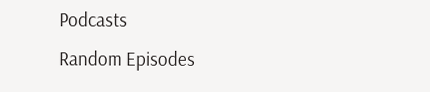Podcasts
Random Episodes